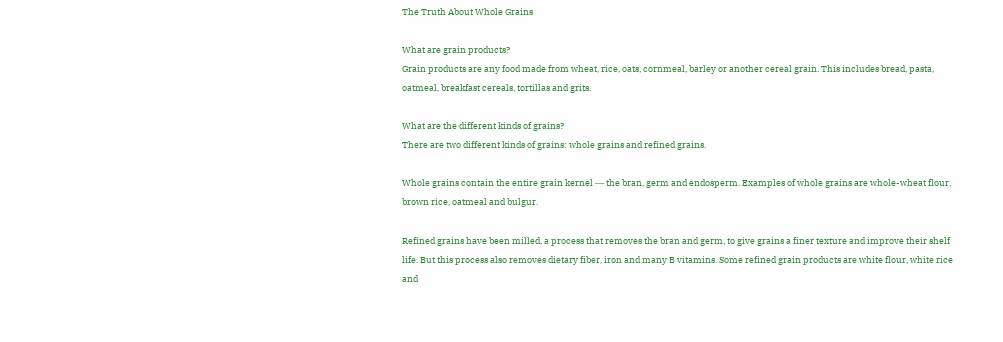The Truth About Whole Grains

What are grain products?
Grain products are any food made from wheat, rice, oats, cornmeal, barley or another cereal grain. This includes bread, pasta, oatmeal, breakfast cereals, tortillas and grits.

What are the different kinds of grains?
There are two different kinds of grains: whole grains and refined grains.

Whole grains contain the entire grain kernel ― the bran, germ and endosperm. Examples of whole grains are whole-wheat flour, brown rice, oatmeal and bulgur.

Refined grains have been milled, a process that removes the bran and germ, to give grains a finer texture and improve their shelf life. But this process also removes dietary fiber, iron and many B vitamins. Some refined grain products are white flour, white rice and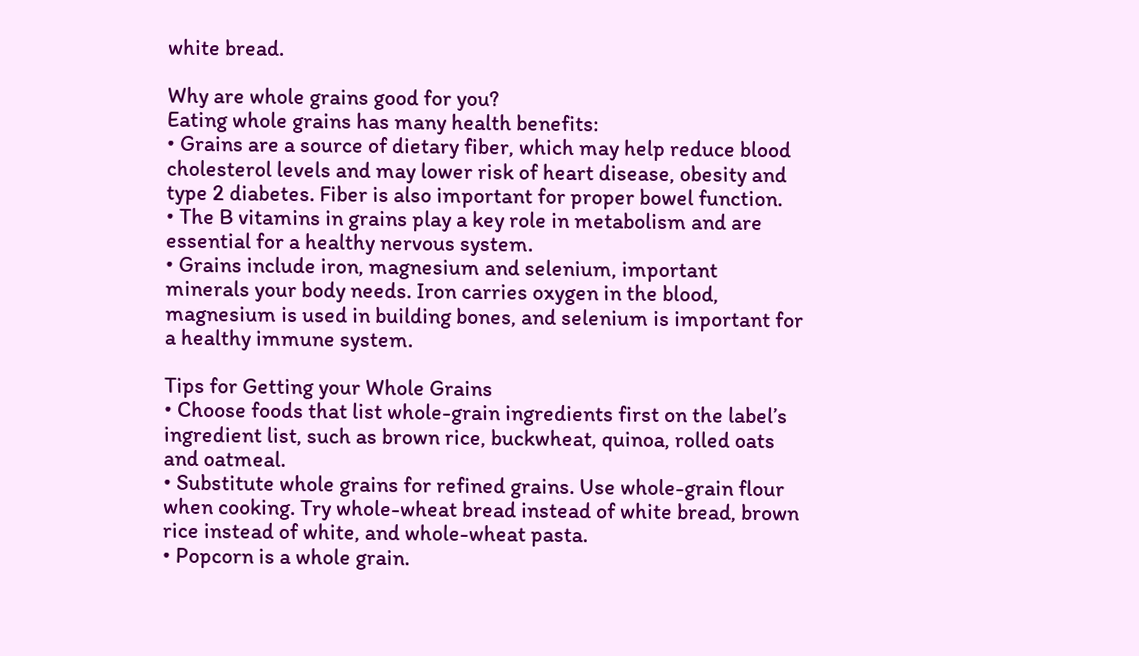white bread.

Why are whole grains good for you?
Eating whole grains has many health benefits:
• Grains are a source of dietary fiber, which may help reduce blood cholesterol levels and may lower risk of heart disease, obesity and type 2 diabetes. Fiber is also important for proper bowel function.
• The B vitamins in grains play a key role in metabolism and are essential for a healthy nervous system.
• Grains include iron, magnesium and selenium, important minerals your body needs. Iron carries oxygen in the blood, magnesium is used in building bones, and selenium is important for a healthy immune system.

Tips for Getting your Whole Grains
• Choose foods that list whole-grain ingredients first on the label’s ingredient list, such as brown rice, buckwheat, quinoa, rolled oats and oatmeal.
• Substitute whole grains for refined grains. Use whole-grain flour when cooking. Try whole-wheat bread instead of white bread, brown rice instead of white, and whole-wheat pasta.
• Popcorn is a whole grain.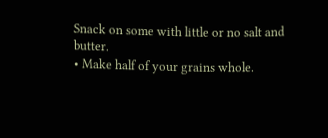Snack on some with little or no salt and butter.
• Make half of your grains whole.